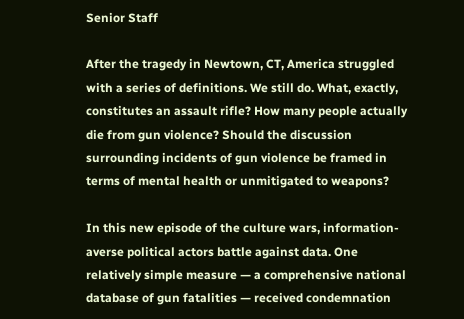Senior Staff

After the tragedy in Newtown, CT, America struggled with a series of definitions. We still do. What, exactly, constitutes an assault rifle? How many people actually die from gun violence? Should the discussion surrounding incidents of gun violence be framed in terms of mental health or unmitigated to weapons?

In this new episode of the culture wars, information-averse political actors battle against data. One relatively simple measure — a comprehensive national database of gun fatalities — received condemnation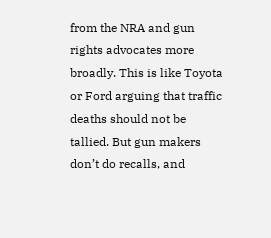from the NRA and gun rights advocates more broadly. This is like Toyota or Ford arguing that traffic deaths should not be tallied. But gun makers don’t do recalls, and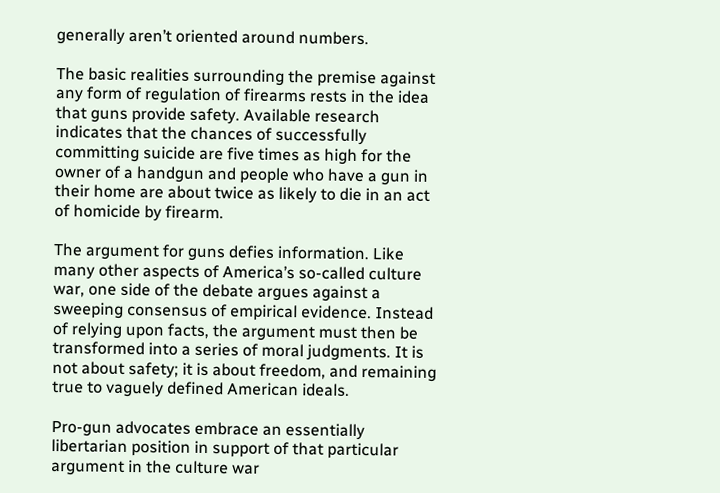generally aren’t oriented around numbers.

The basic realities surrounding the premise against any form of regulation of firearms rests in the idea that guns provide safety. Available research indicates that the chances of successfully committing suicide are five times as high for the owner of a handgun and people who have a gun in their home are about twice as likely to die in an act of homicide by firearm.

The argument for guns defies information. Like many other aspects of America’s so-called culture war, one side of the debate argues against a sweeping consensus of empirical evidence. Instead of relying upon facts, the argument must then be transformed into a series of moral judgments. It is not about safety; it is about freedom, and remaining true to vaguely defined American ideals.

Pro-gun advocates embrace an essentially libertarian position in support of that particular argument in the culture war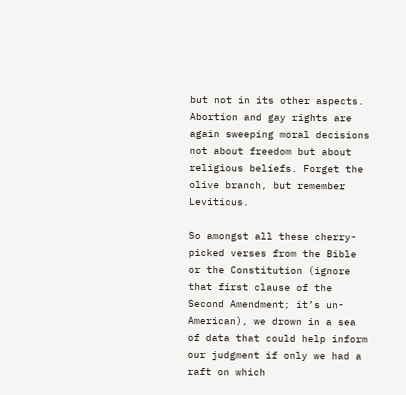but not in its other aspects. Abortion and gay rights are again sweeping moral decisions not about freedom but about religious beliefs. Forget the olive branch, but remember Leviticus.

So amongst all these cherry-picked verses from the Bible or the Constitution (ignore that first clause of the Second Amendment; it’s un-American), we drown in a sea of data that could help inform our judgment if only we had a raft on which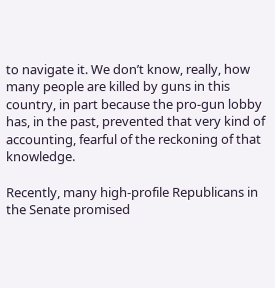to navigate it. We don’t know, really, how many people are killed by guns in this country, in part because the pro-gun lobby has, in the past, prevented that very kind of accounting, fearful of the reckoning of that knowledge.

Recently, many high-profile Republicans in the Senate promised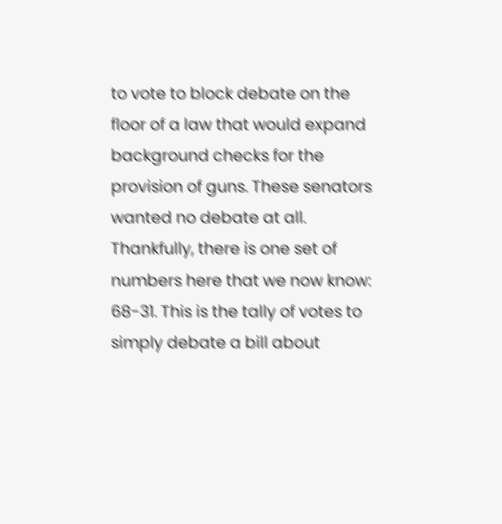to vote to block debate on the floor of a law that would expand background checks for the provision of guns. These senators wanted no debate at all. Thankfully, there is one set of numbers here that we now know: 68-31. This is the tally of votes to simply debate a bill about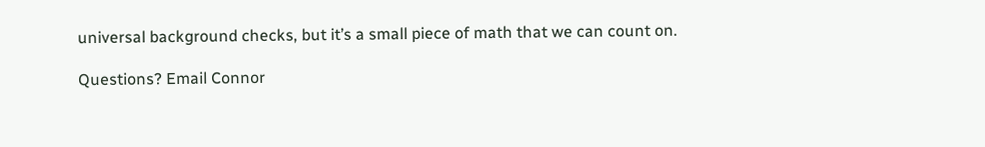universal background checks, but it’s a small piece of math that we can count on.

Questions? Email Connor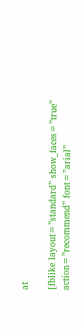at

[fblike layout=”standard” show_faces=”true” action=”recommend” font=”arial”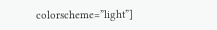colorscheme=”light”]